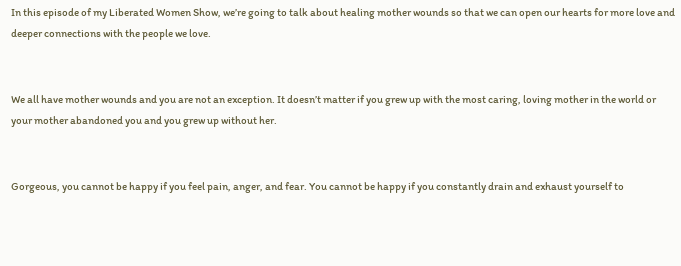In this episode of my Liberated Women Show, we’re going to talk about healing mother wounds so that we can open our hearts for more love and deeper connections with the people we love.


We all have mother wounds and you are not an exception. It doesn’t matter if you grew up with the most caring, loving mother in the world or your mother abandoned you and you grew up without her.


Gorgeous, you cannot be happy if you feel pain, anger, and fear. You cannot be happy if you constantly drain and exhaust yourself to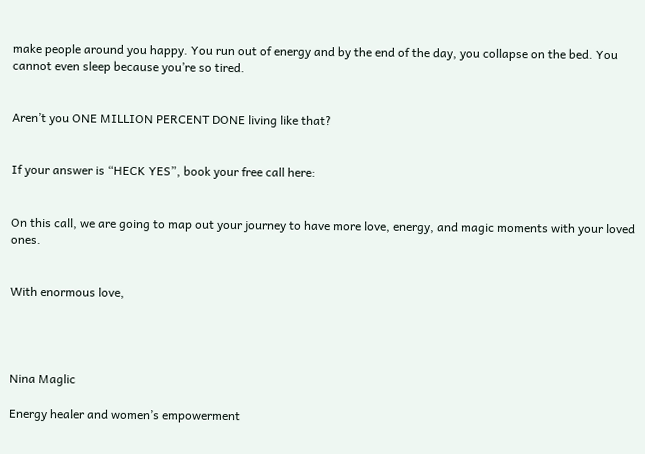make people around you happy. You run out of energy and by the end of the day, you collapse on the bed. You cannot even sleep because you’re so tired.


Aren’t you ONE MILLION PERCENT DONE living like that?


If your answer is “HECK YES”, book your free call here:


On this call, we are going to map out your journey to have more love, energy, and magic moments with your loved ones.


With enormous love,




Nina Maglic

Energy healer and women’s empowerment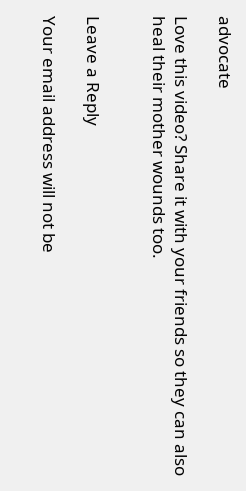advocate

Love this video? Share it with your friends so they can also heal their mother wounds too.


Leave a Reply

Your email address will not be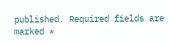published. Required fields are marked *